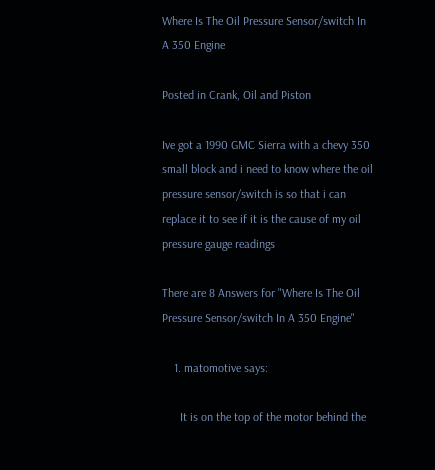Where Is The Oil Pressure Sensor/switch In A 350 Engine

Posted in Crank, Oil and Piston

Ive got a 1990 GMC Sierra with a chevy 350 small block and i need to know where the oil pressure sensor/switch is so that i can replace it to see if it is the cause of my oil pressure gauge readings

There are 8 Answers for "Where Is The Oil Pressure Sensor/switch In A 350 Engine"

    1. matomotive says:

      It is on the top of the motor behind the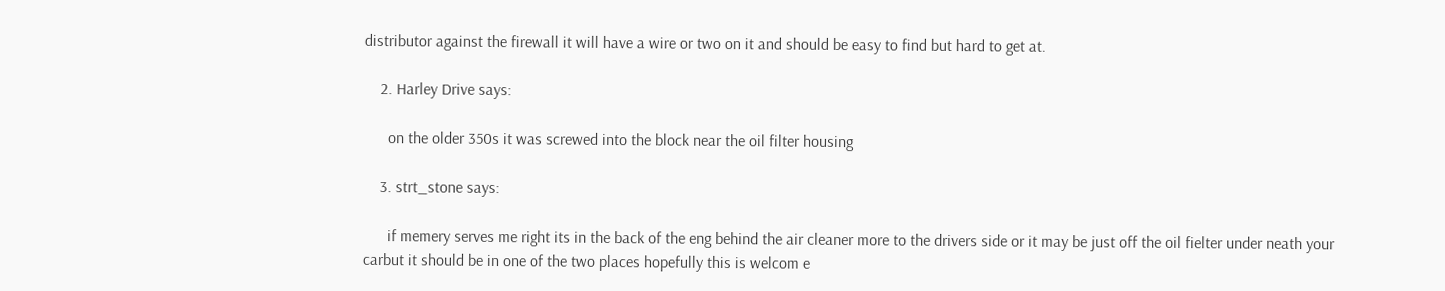distributor against the firewall it will have a wire or two on it and should be easy to find but hard to get at.

    2. Harley Drive says:

      on the older 350s it was screwed into the block near the oil filter housing

    3. strt_stone says:

      if memery serves me right its in the back of the eng behind the air cleaner more to the drivers side or it may be just off the oil fielter under neath your carbut it should be in one of the two places hopefully this is welcom e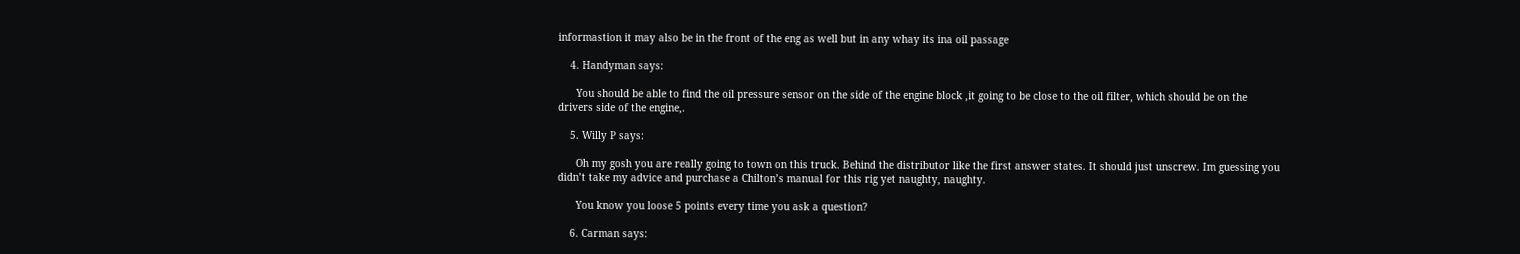informastion it may also be in the front of the eng as well but in any whay its ina oil passage

    4. Handyman says:

      You should be able to find the oil pressure sensor on the side of the engine block ,it going to be close to the oil filter, which should be on the drivers side of the engine,.

    5. Willy P says:

      Oh my gosh you are really going to town on this truck. Behind the distributor like the first answer states. It should just unscrew. Im guessing you didn’t take my advice and purchase a Chilton’s manual for this rig yet naughty, naughty.

      You know you loose 5 points every time you ask a question?

    6. Carman says: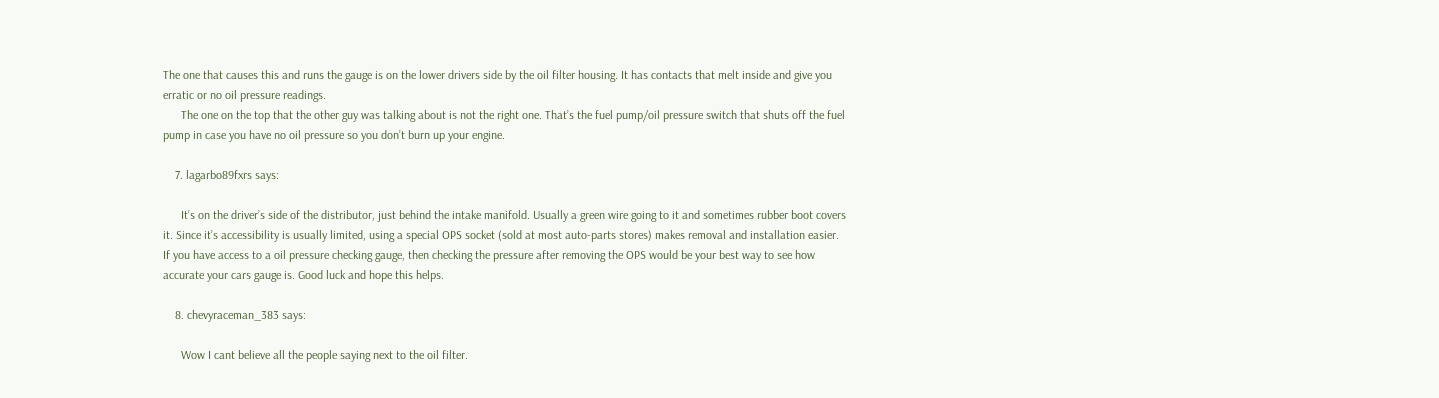The one that causes this and runs the gauge is on the lower drivers side by the oil filter housing. It has contacts that melt inside and give you erratic or no oil pressure readings.
      The one on the top that the other guy was talking about is not the right one. That’s the fuel pump/oil pressure switch that shuts off the fuel pump in case you have no oil pressure so you don’t burn up your engine.

    7. lagarbo89fxrs says:

      It’s on the driver’s side of the distributor, just behind the intake manifold. Usually a green wire going to it and sometimes rubber boot covers it. Since it’s accessibility is usually limited, using a special OPS socket (sold at most auto-parts stores) makes removal and installation easier. If you have access to a oil pressure checking gauge, then checking the pressure after removing the OPS would be your best way to see how accurate your cars gauge is. Good luck and hope this helps.

    8. chevyraceman_383 says:

      Wow I cant believe all the people saying next to the oil filter.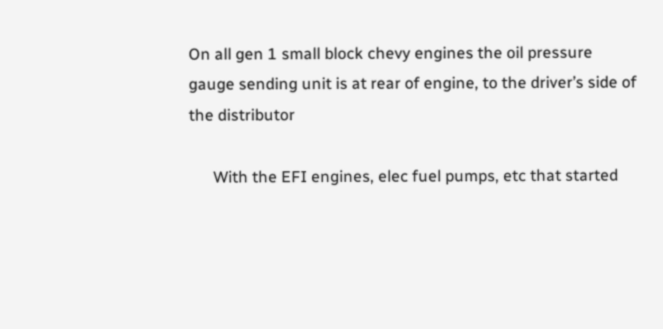On all gen 1 small block chevy engines the oil pressure gauge sending unit is at rear of engine, to the driver’s side of the distributor

      With the EFI engines, elec fuel pumps, etc that started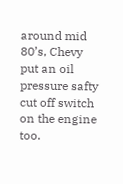around mid 80’s, Chevy put an oil pressure safty cut off switch on the engine too.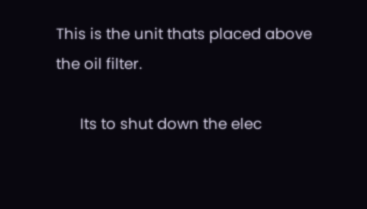This is the unit thats placed above the oil filter.

      Its to shut down the elec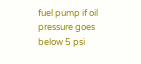fuel pump if oil pressure goes below 5 psi